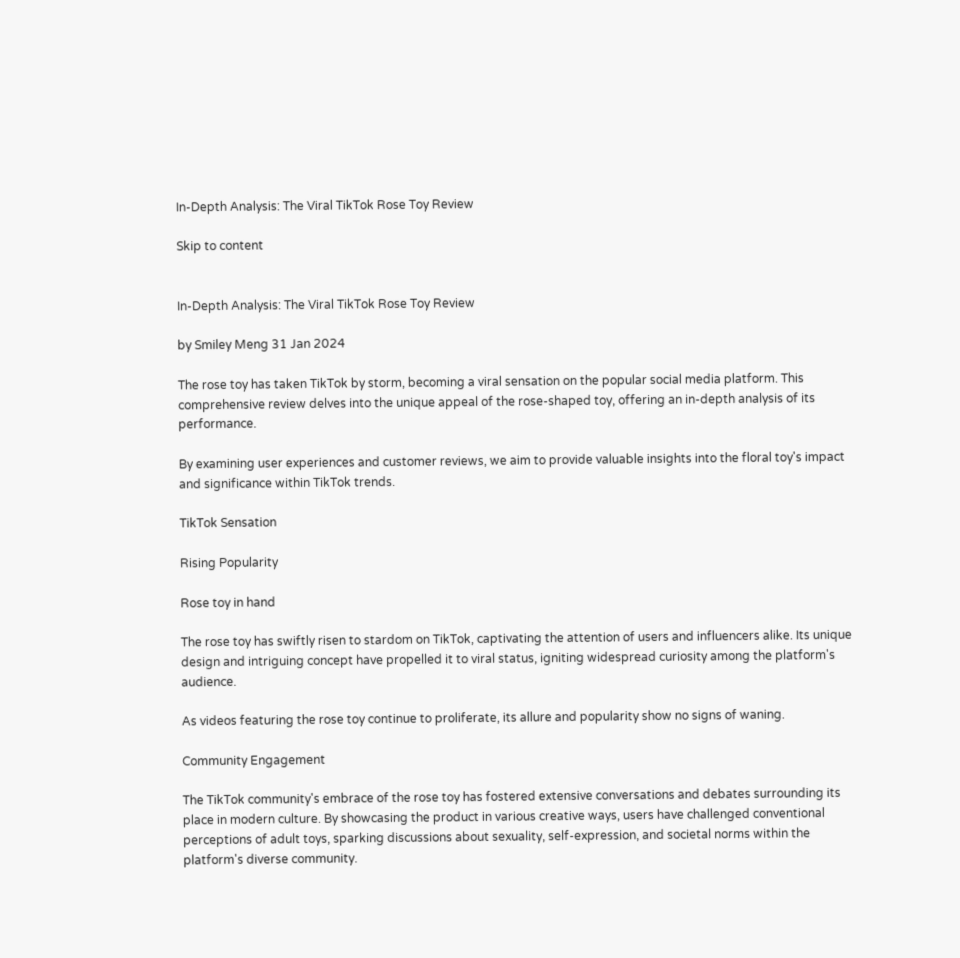In-Depth Analysis: The Viral TikTok Rose Toy Review

Skip to content


In-Depth Analysis: The Viral TikTok Rose Toy Review

by Smiley Meng 31 Jan 2024

The rose toy has taken TikTok by storm, becoming a viral sensation on the popular social media platform. This comprehensive review delves into the unique appeal of the rose-shaped toy, offering an in-depth analysis of its performance.

By examining user experiences and customer reviews, we aim to provide valuable insights into the floral toy's impact and significance within TikTok trends.

TikTok Sensation

Rising Popularity

Rose toy in hand

The rose toy has swiftly risen to stardom on TikTok, captivating the attention of users and influencers alike. Its unique design and intriguing concept have propelled it to viral status, igniting widespread curiosity among the platform's audience.

As videos featuring the rose toy continue to proliferate, its allure and popularity show no signs of waning.

Community Engagement

The TikTok community's embrace of the rose toy has fostered extensive conversations and debates surrounding its place in modern culture. By showcasing the product in various creative ways, users have challenged conventional perceptions of adult toys, sparking discussions about sexuality, self-expression, and societal norms within the platform's diverse community.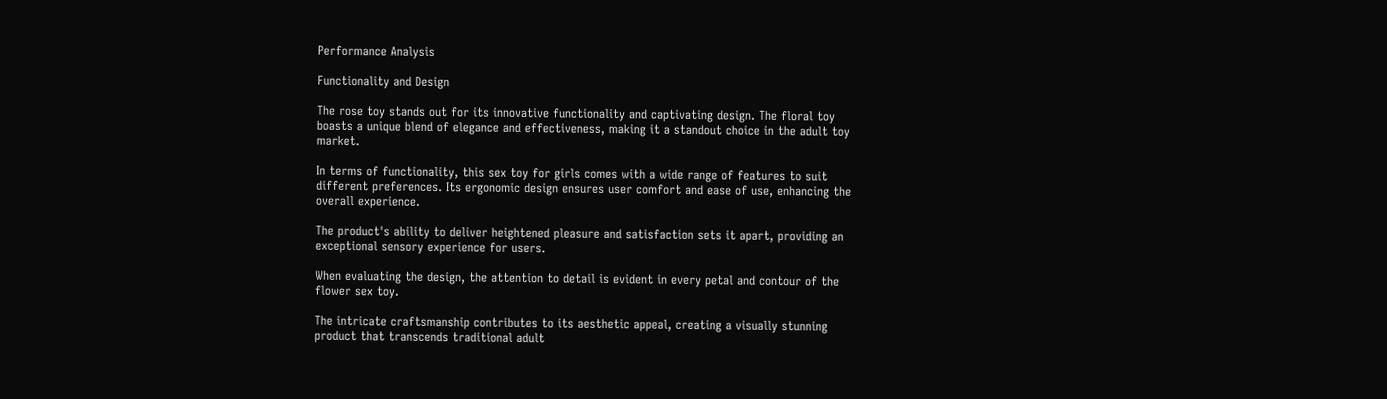Performance Analysis

Functionality and Design

The rose toy stands out for its innovative functionality and captivating design. The floral toy boasts a unique blend of elegance and effectiveness, making it a standout choice in the adult toy market.

In terms of functionality, this sex toy for girls comes with a wide range of features to suit different preferences. Its ergonomic design ensures user comfort and ease of use, enhancing the overall experience.

The product's ability to deliver heightened pleasure and satisfaction sets it apart, providing an exceptional sensory experience for users.

When evaluating the design, the attention to detail is evident in every petal and contour of the flower sex toy.

The intricate craftsmanship contributes to its aesthetic appeal, creating a visually stunning product that transcends traditional adult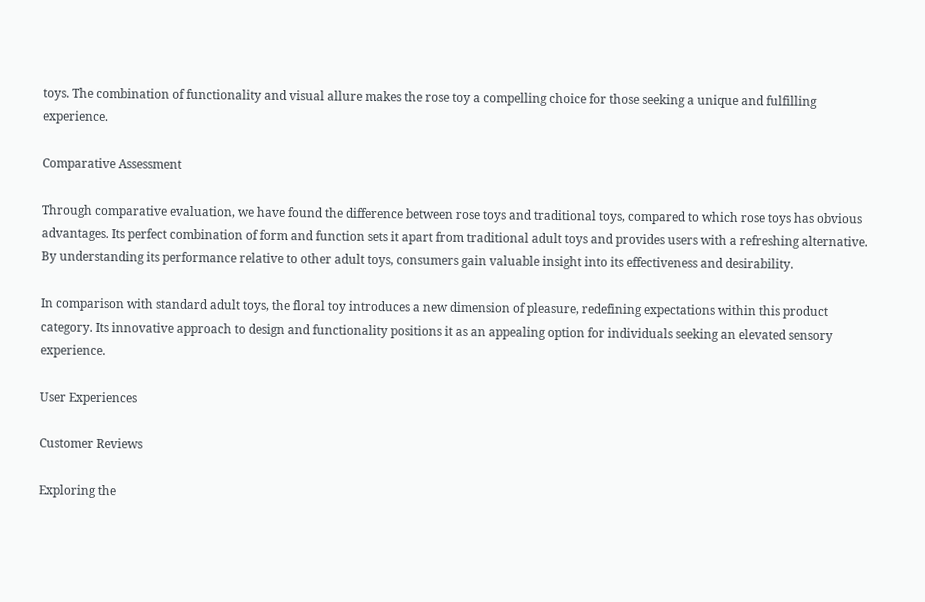toys. The combination of functionality and visual allure makes the rose toy a compelling choice for those seeking a unique and fulfilling experience.

Comparative Assessment

Through comparative evaluation, we have found the difference between rose toys and traditional toys, compared to which rose toys has obvious advantages. Its perfect combination of form and function sets it apart from traditional adult toys and provides users with a refreshing alternative. By understanding its performance relative to other adult toys, consumers gain valuable insight into its effectiveness and desirability.

In comparison with standard adult toys, the floral toy introduces a new dimension of pleasure, redefining expectations within this product category. Its innovative approach to design and functionality positions it as an appealing option for individuals seeking an elevated sensory experience.

User Experiences

Customer Reviews

Exploring the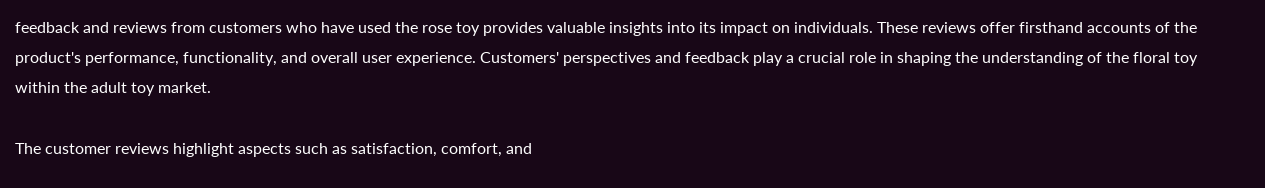feedback and reviews from customers who have used the rose toy provides valuable insights into its impact on individuals. These reviews offer firsthand accounts of the product's performance, functionality, and overall user experience. Customers' perspectives and feedback play a crucial role in shaping the understanding of the floral toy within the adult toy market.

The customer reviews highlight aspects such as satisfaction, comfort, and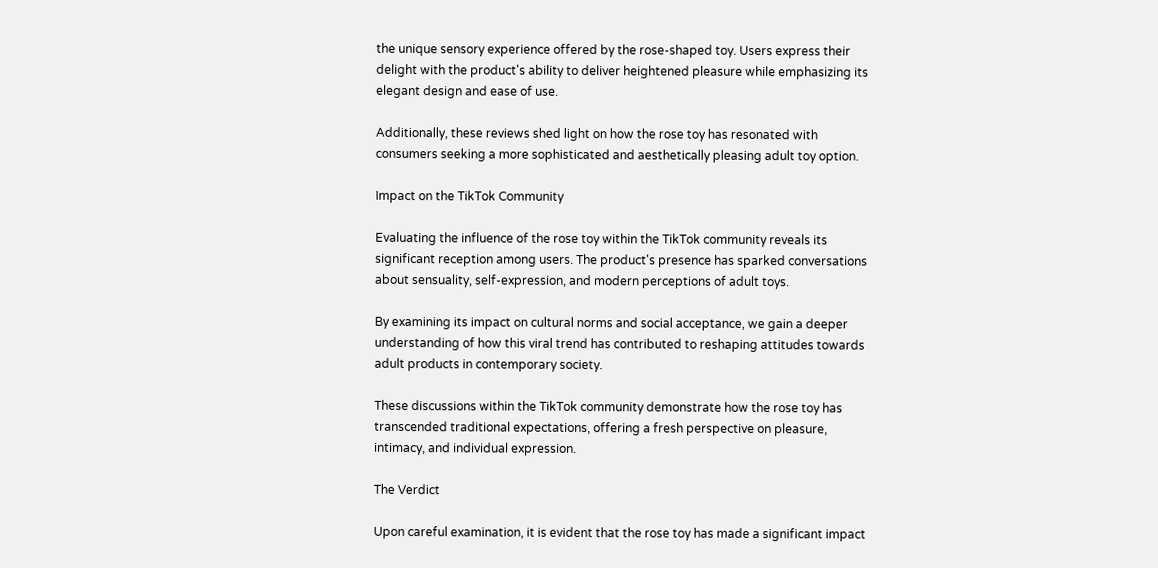the unique sensory experience offered by the rose-shaped toy. Users express their delight with the product's ability to deliver heightened pleasure while emphasizing its elegant design and ease of use.

Additionally, these reviews shed light on how the rose toy has resonated with consumers seeking a more sophisticated and aesthetically pleasing adult toy option.

Impact on the TikTok Community

Evaluating the influence of the rose toy within the TikTok community reveals its significant reception among users. The product's presence has sparked conversations about sensuality, self-expression, and modern perceptions of adult toys.

By examining its impact on cultural norms and social acceptance, we gain a deeper understanding of how this viral trend has contributed to reshaping attitudes towards adult products in contemporary society.

These discussions within the TikTok community demonstrate how the rose toy has transcended traditional expectations, offering a fresh perspective on pleasure, intimacy, and individual expression.

The Verdict

Upon careful examination, it is evident that the rose toy has made a significant impact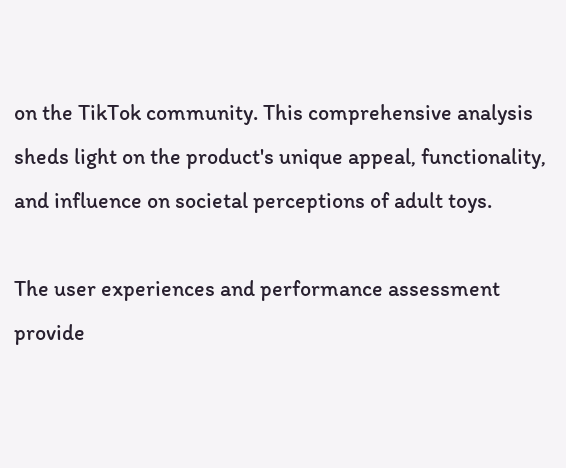on the TikTok community. This comprehensive analysis sheds light on the product's unique appeal, functionality, and influence on societal perceptions of adult toys.

The user experiences and performance assessment provide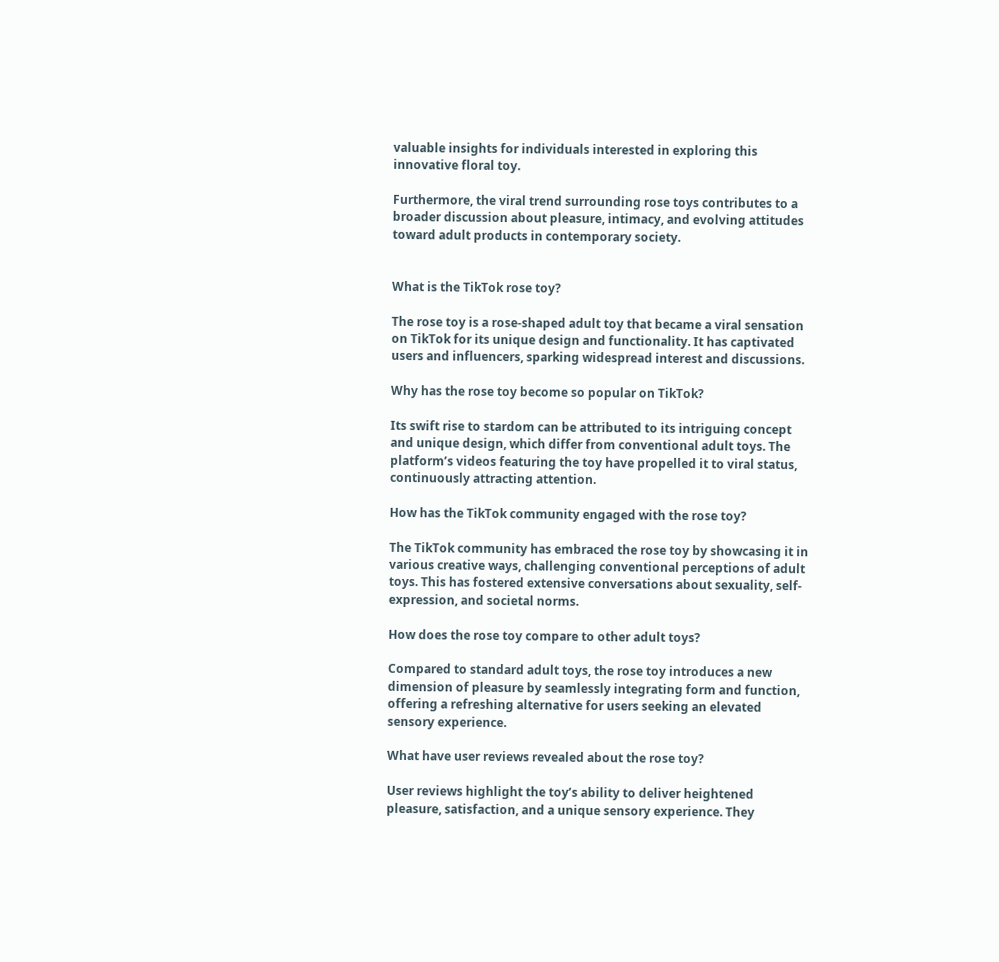valuable insights for individuals interested in exploring this innovative floral toy.

Furthermore, the viral trend surrounding rose toys contributes to a broader discussion about pleasure, intimacy, and evolving attitudes toward adult products in contemporary society.


What is the TikTok rose toy?

The rose toy is a rose-shaped adult toy that became a viral sensation on TikTok for its unique design and functionality. It has captivated users and influencers, sparking widespread interest and discussions.

Why has the rose toy become so popular on TikTok?

Its swift rise to stardom can be attributed to its intriguing concept and unique design, which differ from conventional adult toys. The platform’s videos featuring the toy have propelled it to viral status, continuously attracting attention.

How has the TikTok community engaged with the rose toy?

The TikTok community has embraced the rose toy by showcasing it in various creative ways, challenging conventional perceptions of adult toys. This has fostered extensive conversations about sexuality, self-expression, and societal norms.

How does the rose toy compare to other adult toys?

Compared to standard adult toys, the rose toy introduces a new dimension of pleasure by seamlessly integrating form and function, offering a refreshing alternative for users seeking an elevated sensory experience.

What have user reviews revealed about the rose toy?

User reviews highlight the toy’s ability to deliver heightened pleasure, satisfaction, and a unique sensory experience. They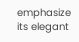emphasize its elegant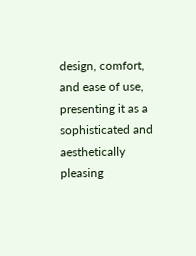design, comfort, and ease of use, presenting it as a sophisticated and aesthetically pleasing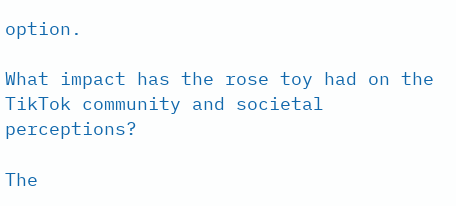option.

What impact has the rose toy had on the TikTok community and societal perceptions?

The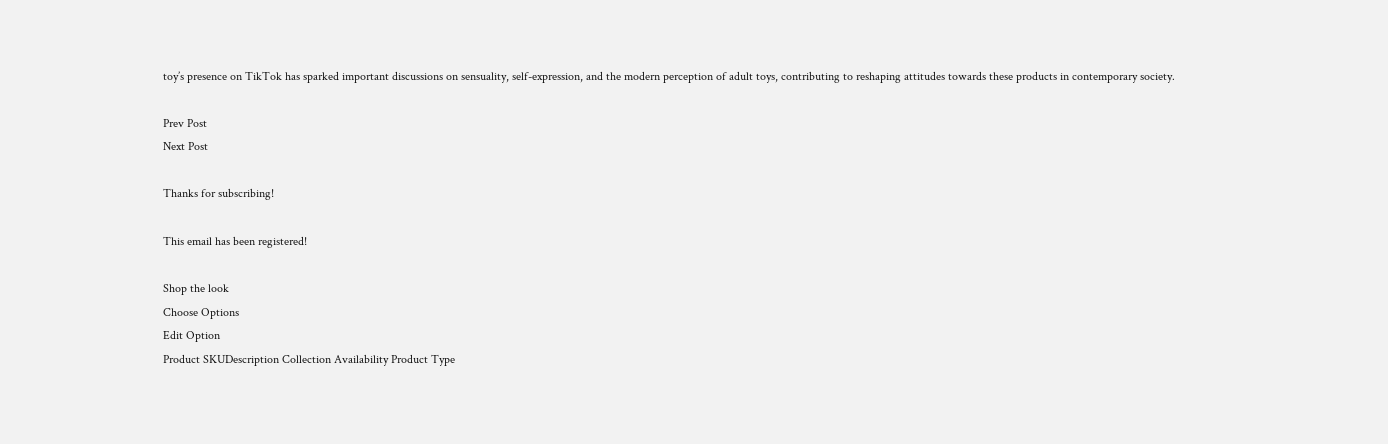toy’s presence on TikTok has sparked important discussions on sensuality, self-expression, and the modern perception of adult toys, contributing to reshaping attitudes towards these products in contemporary society.

Prev Post
Next Post

Thanks for subscribing!

This email has been registered!

Shop the look
Choose Options
Edit Option
Product SKUDescription Collection Availability Product Type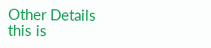Other Details
this is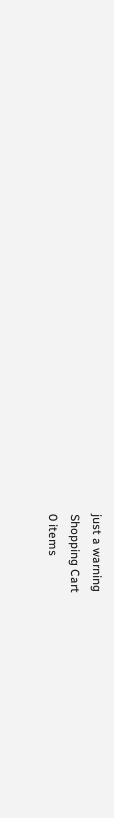just a warning
Shopping Cart
0 items